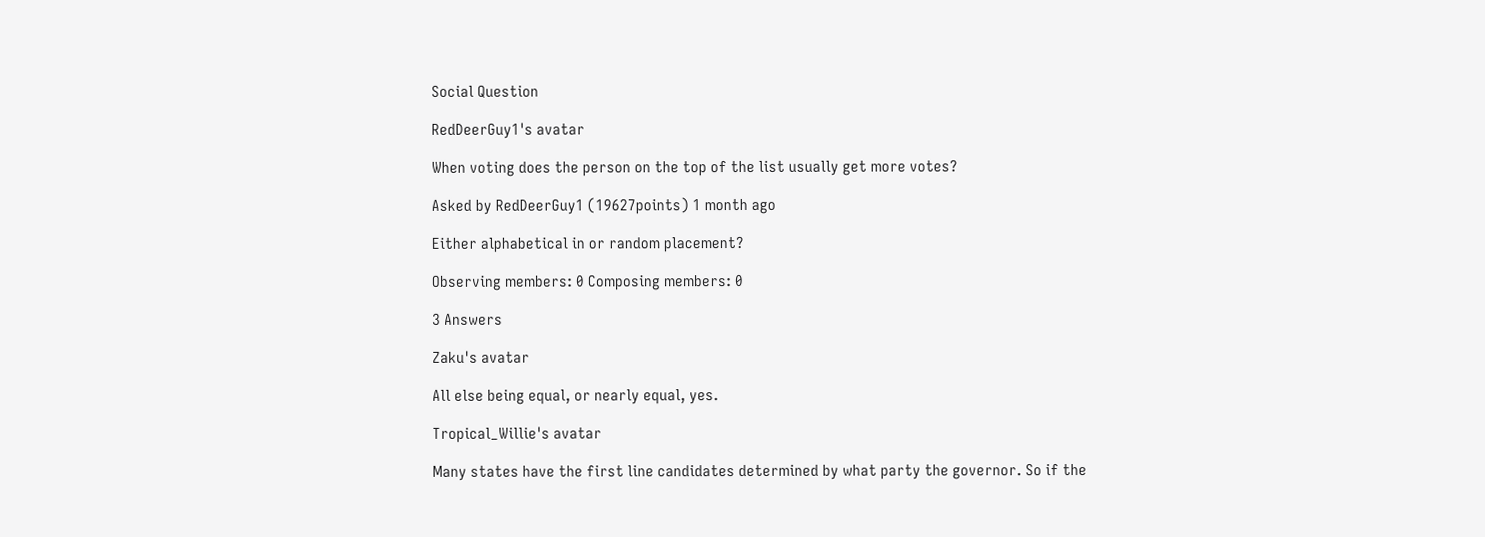Social Question

RedDeerGuy1's avatar

When voting does the person on the top of the list usually get more votes?

Asked by RedDeerGuy1 (19627points) 1 month ago

Either alphabetical in or random placement?

Observing members: 0 Composing members: 0

3 Answers

Zaku's avatar

All else being equal, or nearly equal, yes.

Tropical_Willie's avatar

Many states have the first line candidates determined by what party the governor. So if the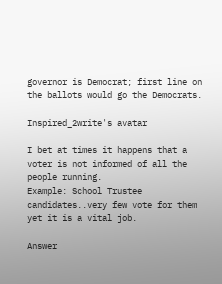governor is Democrat; first line on the ballots would go the Democrats.

Inspired_2write's avatar

I bet at times it happens that a voter is not informed of all the people running.
Example: School Trustee candidates..very few vote for them yet it is a vital job.

Answer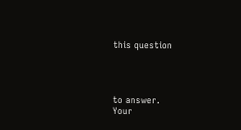this question




to answer.
Your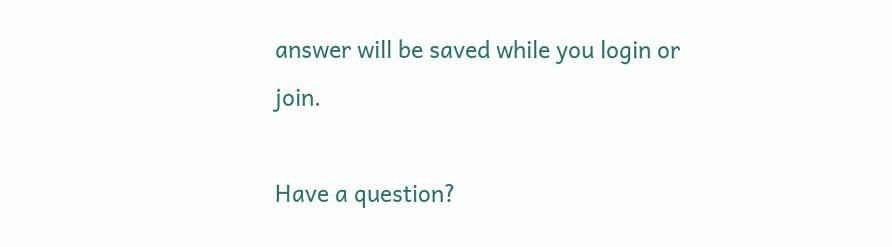answer will be saved while you login or join.

Have a question?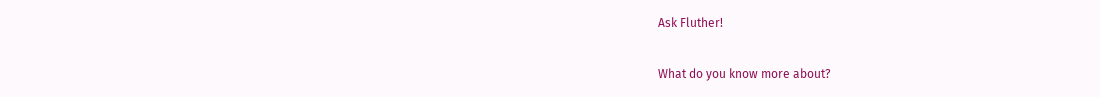Ask Fluther!

What do you know more about?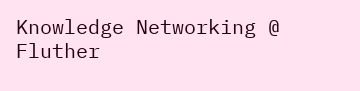Knowledge Networking @ Fluther